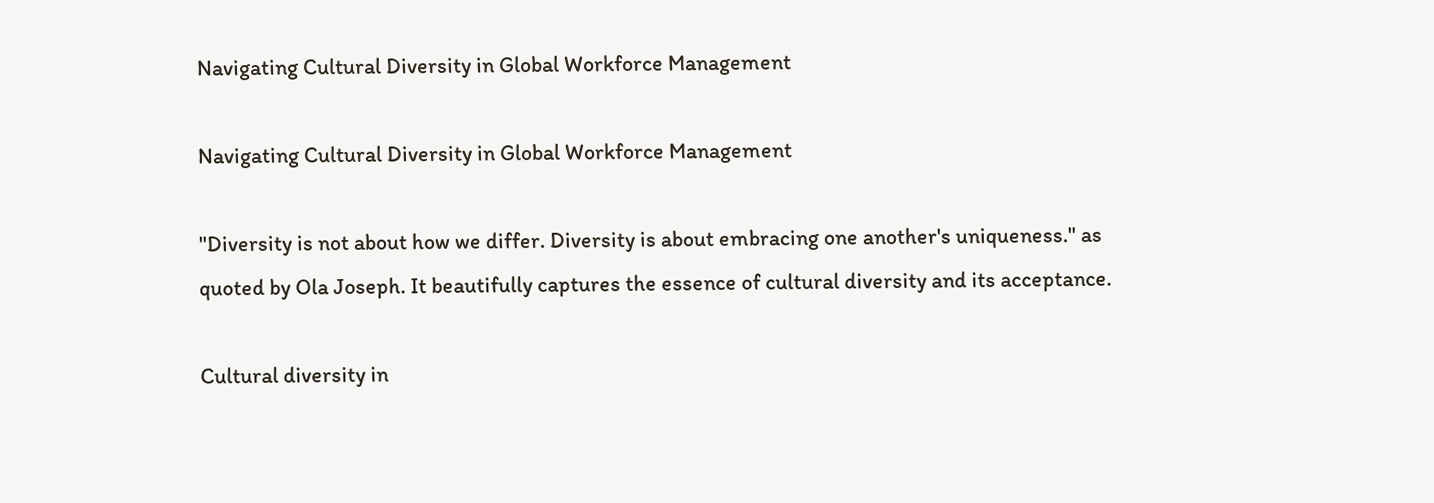Navigating Cultural Diversity in Global Workforce Management

Navigating Cultural Diversity in Global Workforce Management

"Diversity is not about how we differ. Diversity is about embracing one another's uniqueness." as quoted by Ola Joseph. It beautifully captures the essence of cultural diversity and its acceptance.

Cultural diversity in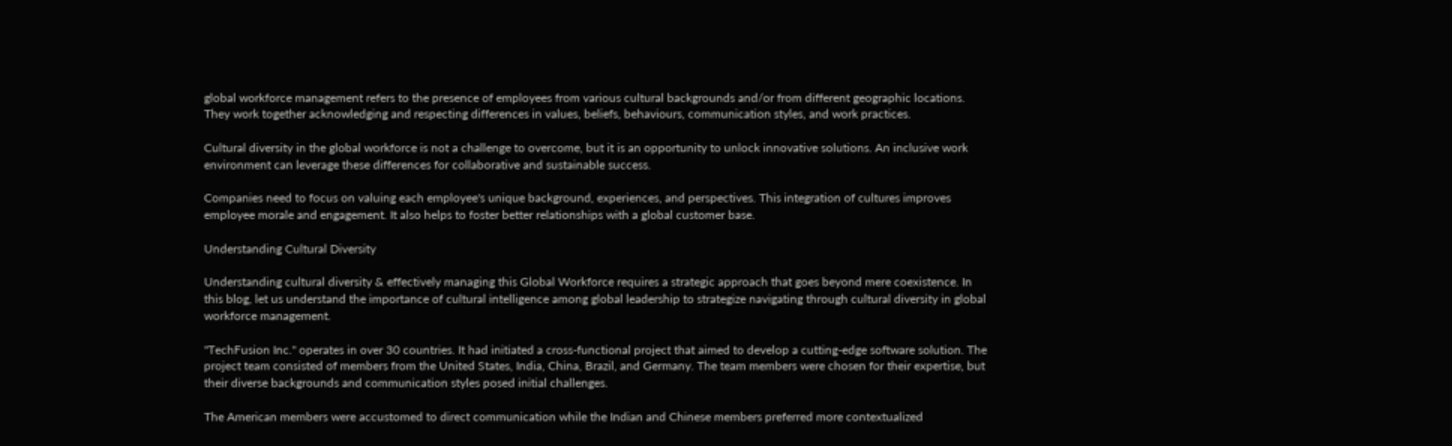global workforce management refers to the presence of employees from various cultural backgrounds and/or from different geographic locations. They work together acknowledging and respecting differences in values, beliefs, behaviours, communication styles, and work practices.

Cultural diversity in the global workforce is not a challenge to overcome, but it is an opportunity to unlock innovative solutions. An inclusive work environment can leverage these differences for collaborative and sustainable success.

Companies need to focus on valuing each employee's unique background, experiences, and perspectives. This integration of cultures improves employee morale and engagement. It also helps to foster better relationships with a global customer base.

Understanding Cultural Diversity

Understanding cultural diversity & effectively managing this Global Workforce requires a strategic approach that goes beyond mere coexistence. In this blog, let us understand the importance of cultural intelligence among global leadership to strategize navigating through cultural diversity in global workforce management.

"TechFusion Inc." operates in over 30 countries. It had initiated a cross-functional project that aimed to develop a cutting-edge software solution. The project team consisted of members from the United States, India, China, Brazil, and Germany. The team members were chosen for their expertise, but their diverse backgrounds and communication styles posed initial challenges.

The American members were accustomed to direct communication while the Indian and Chinese members preferred more contextualized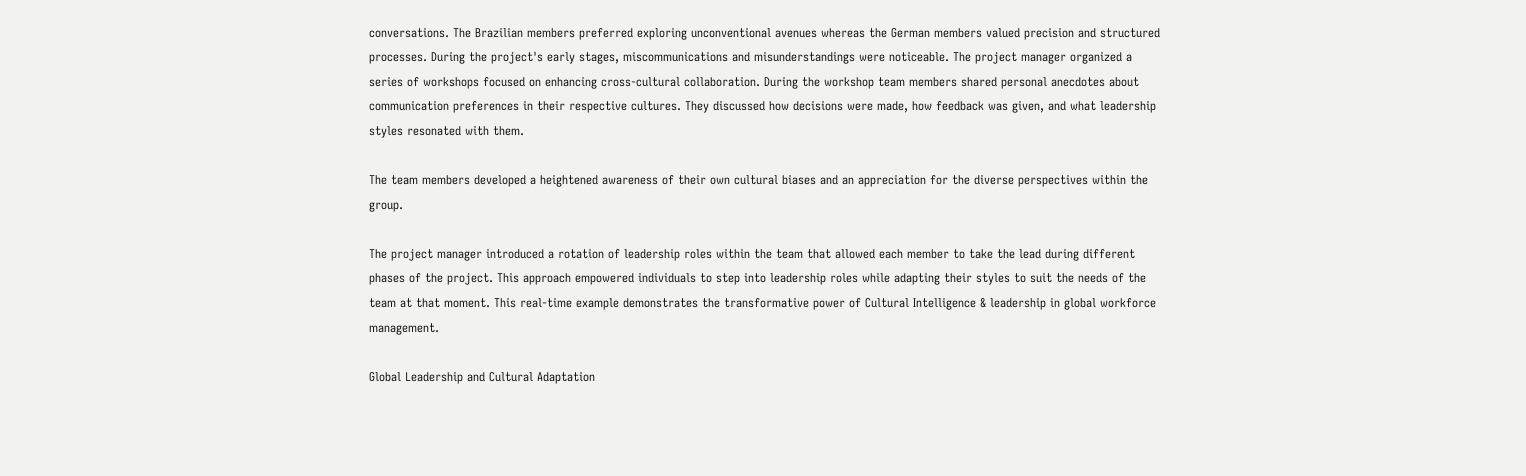conversations. The Brazilian members preferred exploring unconventional avenues whereas the German members valued precision and structured processes. During the project's early stages, miscommunications and misunderstandings were noticeable. The project manager organized a series of workshops focused on enhancing cross-cultural collaboration. During the workshop team members shared personal anecdotes about communication preferences in their respective cultures. They discussed how decisions were made, how feedback was given, and what leadership styles resonated with them.

The team members developed a heightened awareness of their own cultural biases and an appreciation for the diverse perspectives within the group.

The project manager introduced a rotation of leadership roles within the team that allowed each member to take the lead during different phases of the project. This approach empowered individuals to step into leadership roles while adapting their styles to suit the needs of the team at that moment. This real-time example demonstrates the transformative power of Cultural Intelligence & leadership in global workforce management.

Global Leadership and Cultural Adaptation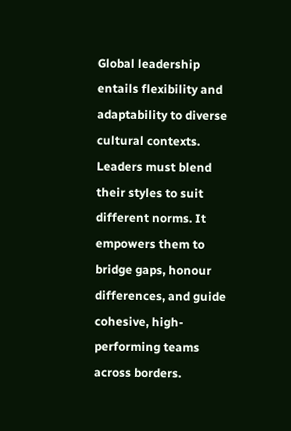Global leadership entails flexibility and adaptability to diverse cultural contexts. Leaders must blend their styles to suit different norms. It empowers them to bridge gaps, honour differences, and guide cohesive, high-performing teams across borders.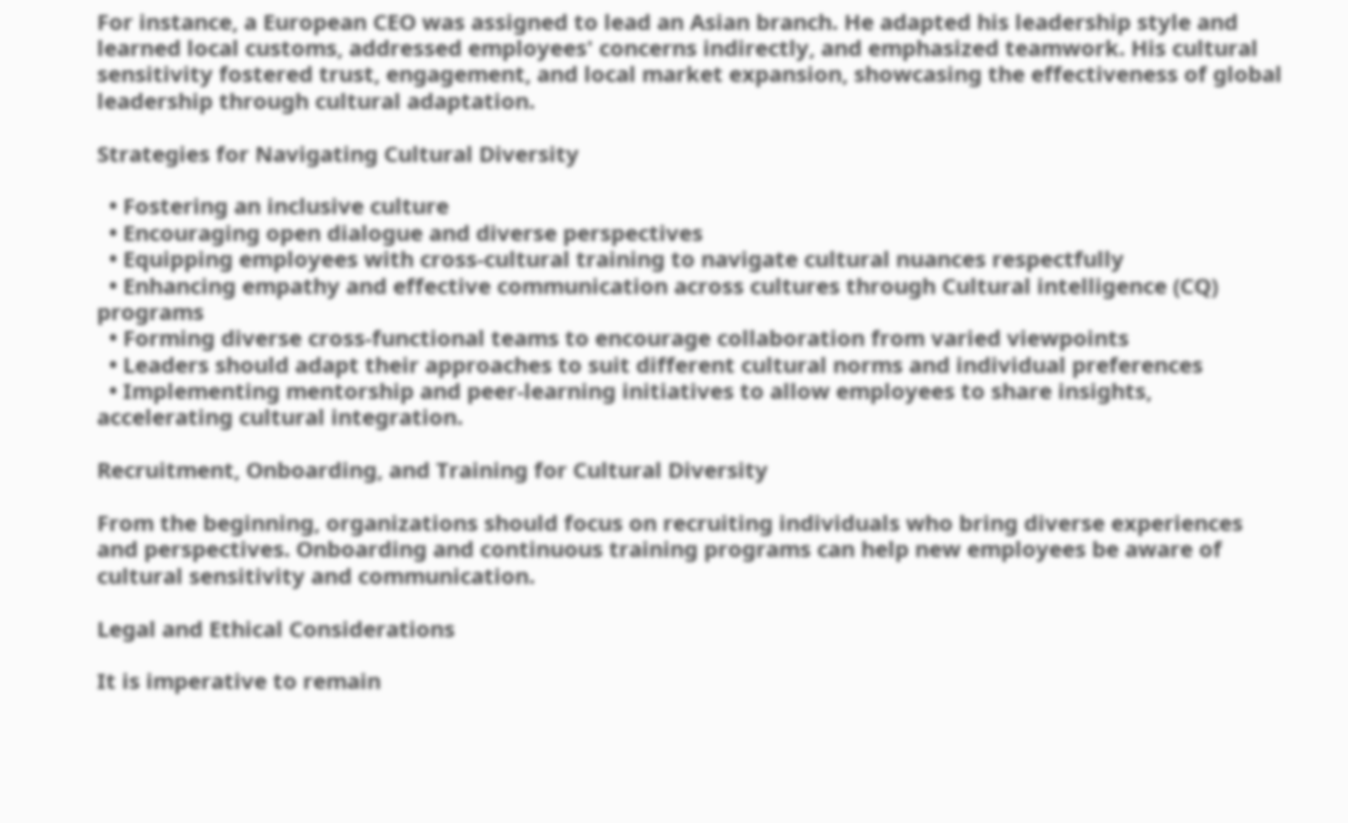For instance, a European CEO was assigned to lead an Asian branch. He adapted his leadership style and learned local customs, addressed employees' concerns indirectly, and emphasized teamwork. His cultural sensitivity fostered trust, engagement, and local market expansion, showcasing the effectiveness of global leadership through cultural adaptation.

Strategies for Navigating Cultural Diversity

  • Fostering an inclusive culture
  • Encouraging open dialogue and diverse perspectives
  • Equipping employees with cross-cultural training to navigate cultural nuances respectfully
  • Enhancing empathy and effective communication across cultures through Cultural intelligence (CQ) programs
  • Forming diverse cross-functional teams to encourage collaboration from varied viewpoints
  • Leaders should adapt their approaches to suit different cultural norms and individual preferences
  • Implementing mentorship and peer-learning initiatives to allow employees to share insights, accelerating cultural integration.

Recruitment, Onboarding, and Training for Cultural Diversity

From the beginning, organizations should focus on recruiting individuals who bring diverse experiences and perspectives. Onboarding and continuous training programs can help new employees be aware of cultural sensitivity and communication.

Legal and Ethical Considerations

It is imperative to remain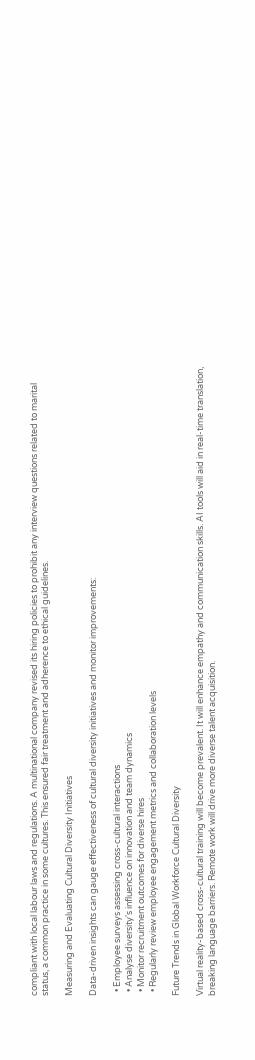compliant with local labour laws and regulations. A multinational company revised its hiring policies to prohibit any interview questions related to marital status, a common practice in some cultures. This ensured fair treatment and adherence to ethical guidelines.

Measuring and Evaluating Cultural Diversity Initiatives

Data-driven insights can gauge effectiveness of cultural diversity initiatives and monitor improvements:

  • Employee surveys assessing cross-cultural interactions
  • Analyse diversity's influence on innovation and team dynamics
  • Monitor recruitment outcomes for diverse hires
  • Regularly review employee engagement metrics and collaboration levels

Future Trends in Global Workforce Cultural Diversity

Virtual reality-based cross-cultural training will become prevalent. It will enhance empathy and communication skills. AI tools will aid in real-time translation, breaking language barriers. Remote work will drive more diverse talent acquisition.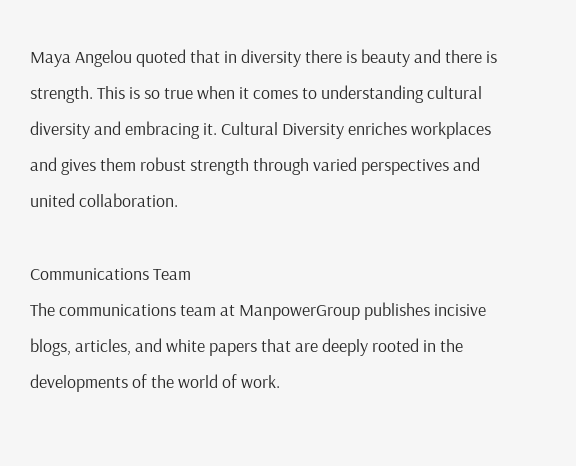Maya Angelou quoted that in diversity there is beauty and there is strength. This is so true when it comes to understanding cultural diversity and embracing it. Cultural Diversity enriches workplaces and gives them robust strength through varied perspectives and united collaboration.

Communications Team
The communications team at ManpowerGroup publishes incisive blogs, articles, and white papers that are deeply rooted in the developments of the world of work.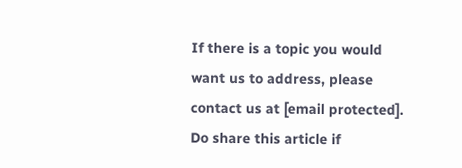If there is a topic you would want us to address, please contact us at [email protected].
Do share this article if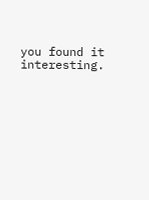you found it interesting.